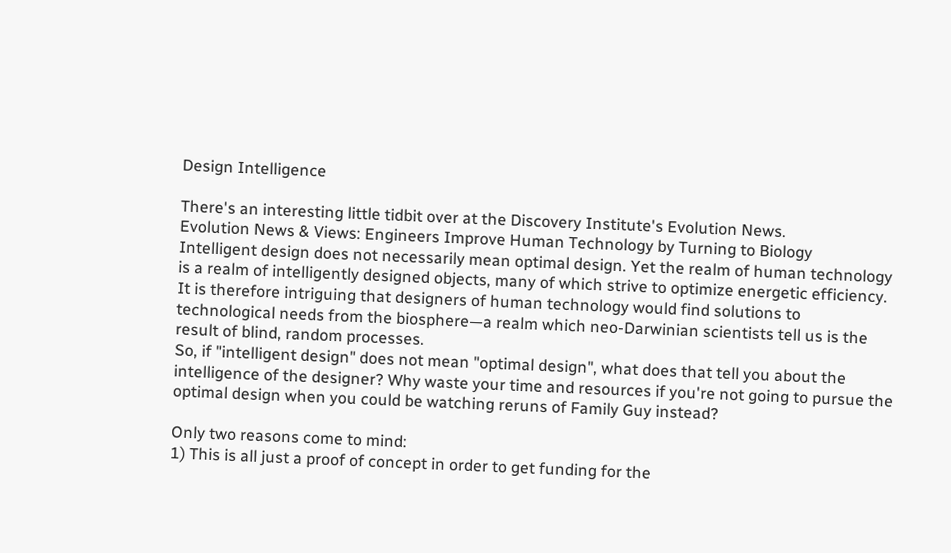Design Intelligence

There's an interesting little tidbit over at the Discovery Institute's Evolution News.
Evolution News & Views: Engineers Improve Human Technology by Turning to Biology
Intelligent design does not necessarily mean optimal design. Yet the realm of human technology is a realm of intelligently designed objects, many of which strive to optimize energetic efficiency. It is therefore intriguing that designers of human technology would find solutions to technological needs from the biosphere—a realm which neo-Darwinian scientists tell us is the result of blind, random processes.
So, if "intelligent design" does not mean "optimal design", what does that tell you about the intelligence of the designer? Why waste your time and resources if you're not going to pursue the optimal design when you could be watching reruns of Family Guy instead?

Only two reasons come to mind:
1) This is all just a proof of concept in order to get funding for the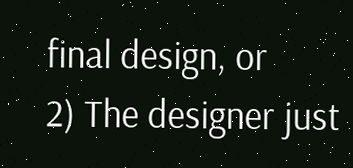final design, or
2) The designer just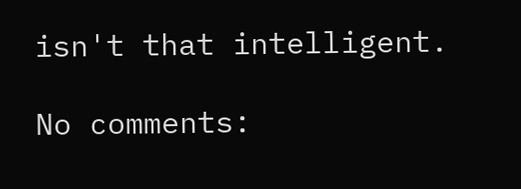isn't that intelligent.

No comments: